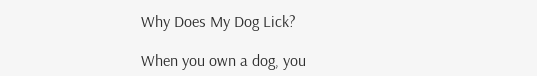Why Does My Dog Lick?

When you own a dog, you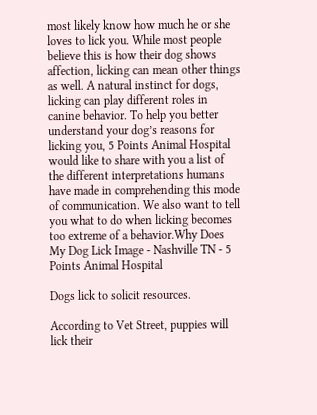most likely know how much he or she loves to lick you. While most people believe this is how their dog shows affection, licking can mean other things as well. A natural instinct for dogs, licking can play different roles in canine behavior. To help you better understand your dog’s reasons for licking you, 5 Points Animal Hospital would like to share with you a list of the different interpretations humans have made in comprehending this mode of communication. We also want to tell you what to do when licking becomes too extreme of a behavior.Why Does My Dog Lick Image - Nashville TN - 5 Points Animal Hospital

Dogs lick to solicit resources.

According to Vet Street, puppies will lick their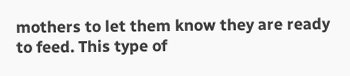mothers to let them know they are ready to feed. This type of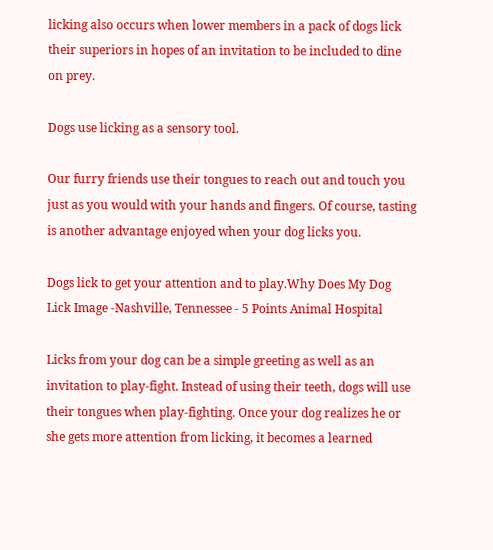licking also occurs when lower members in a pack of dogs lick their superiors in hopes of an invitation to be included to dine on prey.

Dogs use licking as a sensory tool.

Our furry friends use their tongues to reach out and touch you just as you would with your hands and fingers. Of course, tasting is another advantage enjoyed when your dog licks you.

Dogs lick to get your attention and to play.Why Does My Dog Lick Image -Nashville, Tennessee - 5 Points Animal Hospital

Licks from your dog can be a simple greeting as well as an invitation to play-fight. Instead of using their teeth, dogs will use their tongues when play-fighting. Once your dog realizes he or she gets more attention from licking, it becomes a learned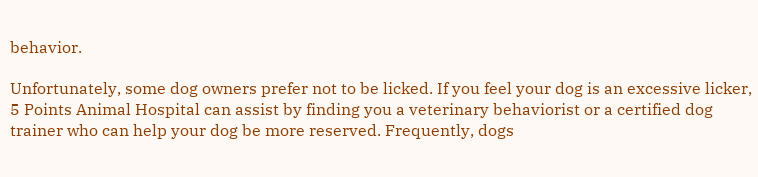behavior.

Unfortunately, some dog owners prefer not to be licked. If you feel your dog is an excessive licker, 5 Points Animal Hospital can assist by finding you a veterinary behaviorist or a certified dog trainer who can help your dog be more reserved. Frequently, dogs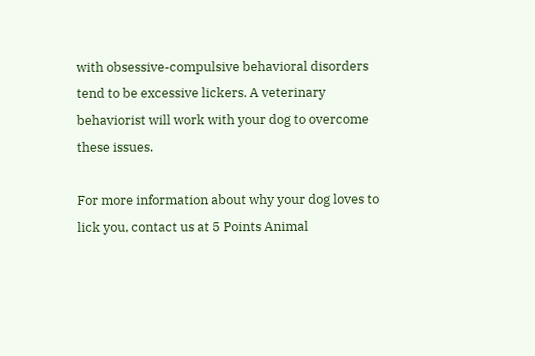with obsessive-compulsive behavioral disorders tend to be excessive lickers. A veterinary behaviorist will work with your dog to overcome these issues.

For more information about why your dog loves to lick you, contact us at 5 Points Animal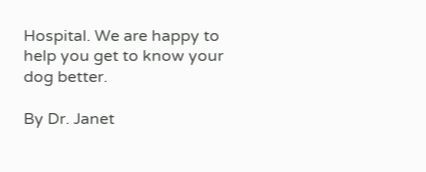Hospital. We are happy to help you get to know your dog better.

By Dr. Janet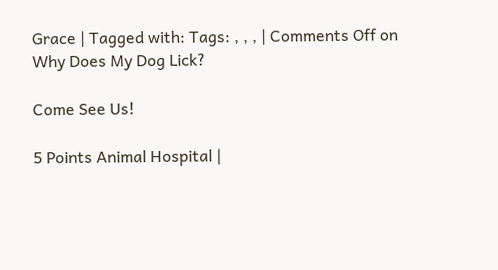Grace | Tagged with: Tags: , , , | Comments Off on Why Does My Dog Lick?

Come See Us!

5 Points Animal Hospital |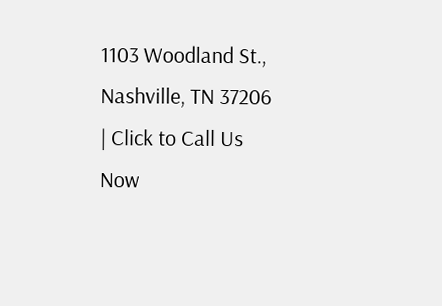1103 Woodland St., Nashville, TN 37206 | Click to Call Us Now